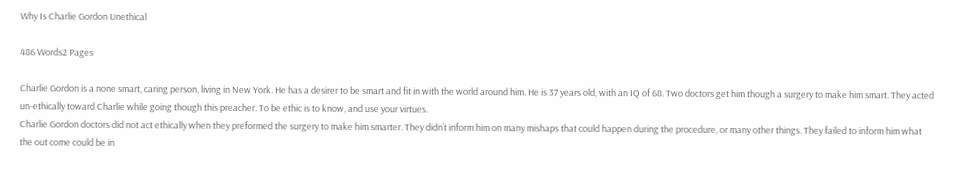Why Is Charlie Gordon Unethical

486 Words2 Pages

Charlie Gordon is a none smart, caring person, living in New York. He has a desirer to be smart and fit in with the world around him. He is 37 years old, with an IQ of 68. Two doctors get him though a surgery to make him smart. They acted un-ethically toward Charlie while going though this preacher. To be ethic is to know, and use your virtues.
Charlie Gordon doctors did not act ethically when they preformed the surgery to make him smarter. They didn’t inform him on many mishaps that could happen during the procedure, or many other things. They failed to inform him what the out come could be in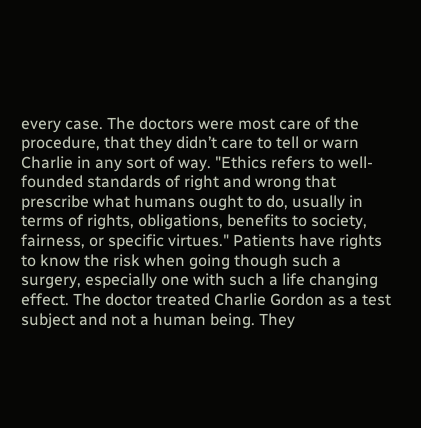every case. The doctors were most care of the procedure, that they didn’t care to tell or warn Charlie in any sort of way. "Ethics refers to well-founded standards of right and wrong that prescribe what humans ought to do, usually in terms of rights, obligations, benefits to society, fairness, or specific virtues." Patients have rights to know the risk when going though such a surgery, especially one with such a life changing effect. The doctor treated Charlie Gordon as a test subject and not a human being. They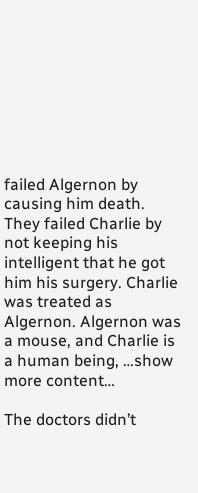failed Algernon by causing him death. They failed Charlie by not keeping his intelligent that he got him his surgery. Charlie was treated as Algernon. Algernon was a mouse, and Charlie is a human being, …show more content…

The doctors didn’t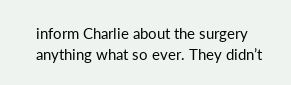inform Charlie about the surgery anything what so ever. They didn’t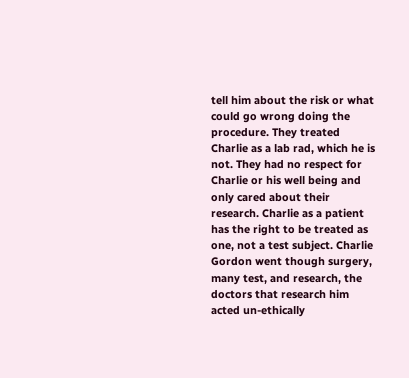tell him about the risk or what could go wrong doing the procedure. They treated Charlie as a lab rad, which he is not. They had no respect for Charlie or his well being and only cared about their research. Charlie as a patient has the right to be treated as one, not a test subject. Charlie Gordon went though surgery, many test, and research, the doctors that research him acted un-ethically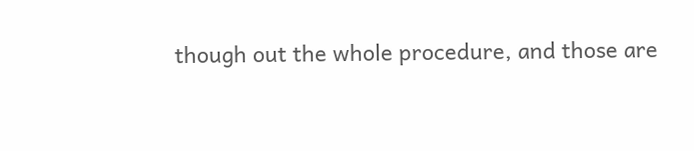though out the whole procedure, and those are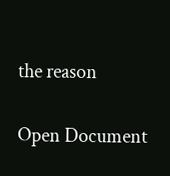the reason

Open Document